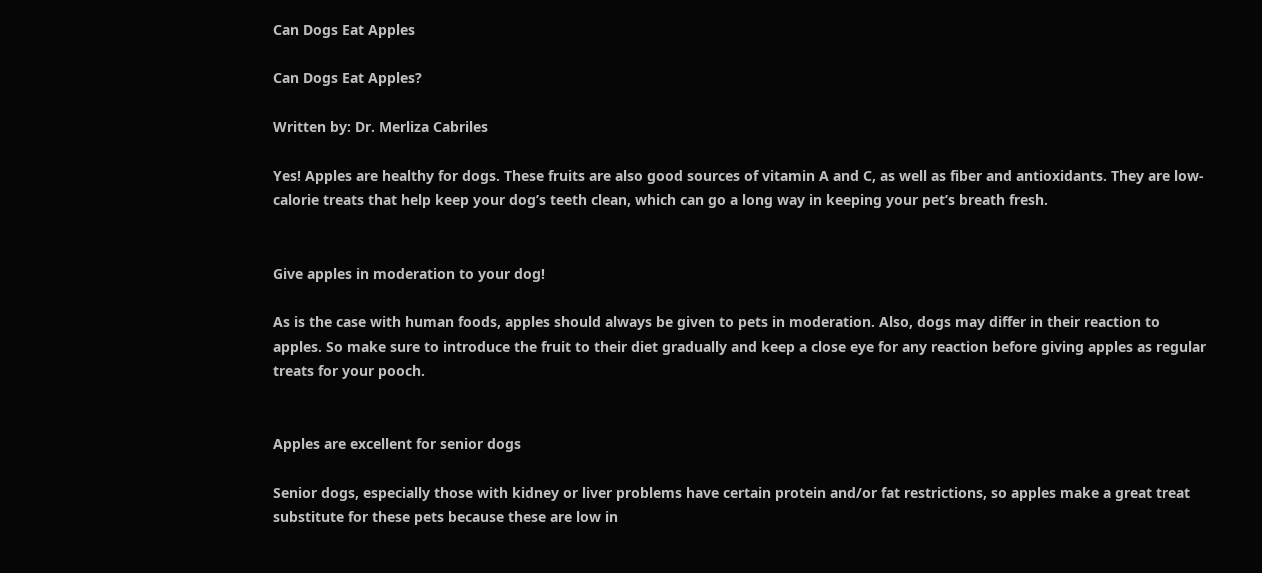Can Dogs Eat Apples

Can Dogs Eat Apples?

Written by: Dr. Merliza Cabriles

Yes! Apples are healthy for dogs. These fruits are also good sources of vitamin A and C, as well as fiber and antioxidants. They are low-calorie treats that help keep your dog’s teeth clean, which can go a long way in keeping your pet’s breath fresh.


Give apples in moderation to your dog!

As is the case with human foods, apples should always be given to pets in moderation. Also, dogs may differ in their reaction to apples. So make sure to introduce the fruit to their diet gradually and keep a close eye for any reaction before giving apples as regular treats for your pooch.


Apples are excellent for senior dogs

Senior dogs, especially those with kidney or liver problems have certain protein and/or fat restrictions, so apples make a great treat substitute for these pets because these are low in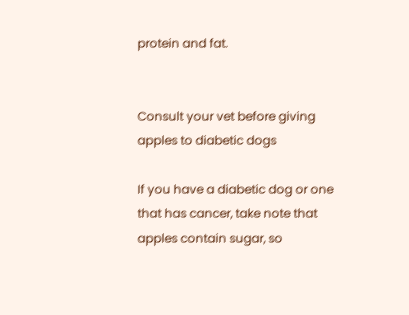protein and fat.


Consult your vet before giving apples to diabetic dogs

If you have a diabetic dog or one that has cancer, take note that apples contain sugar, so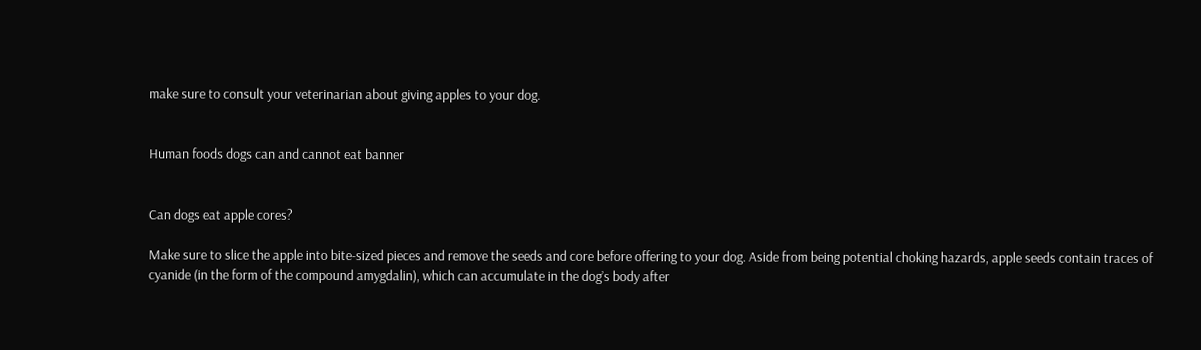make sure to consult your veterinarian about giving apples to your dog.


Human foods dogs can and cannot eat banner


Can dogs eat apple cores?

Make sure to slice the apple into bite-sized pieces and remove the seeds and core before offering to your dog. Aside from being potential choking hazards, apple seeds contain traces of cyanide (in the form of the compound amygdalin), which can accumulate in the dog’s body after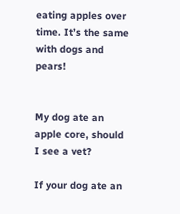eating apples over time. It’s the same with dogs and pears!


My dog ate an apple core, should I see a vet?

If your dog ate an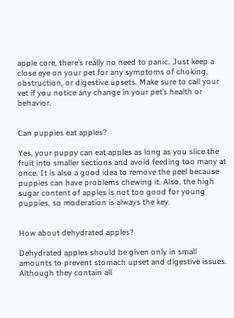apple core, there’s really no need to panic. Just keep a close eye on your pet for any symptoms of choking, obstruction, or digestive upsets. Make sure to call your vet if you notice any change in your pet’s health or behavior.


Can puppies eat apples?

Yes, your puppy can eat apples as long as you slice the fruit into smaller sections and avoid feeding too many at once. It is also a good idea to remove the peel because puppies can have problems chewing it. Also, the high sugar content of apples is not too good for young puppies, so moderation is always the key.


How about dehydrated apples?

Dehydrated apples should be given only in small amounts to prevent stomach upset and digestive issues. Although they contain all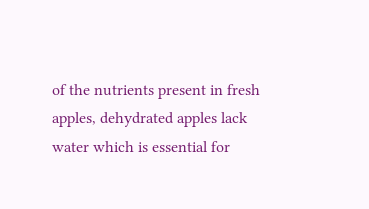of the nutrients present in fresh apples, dehydrated apples lack water which is essential for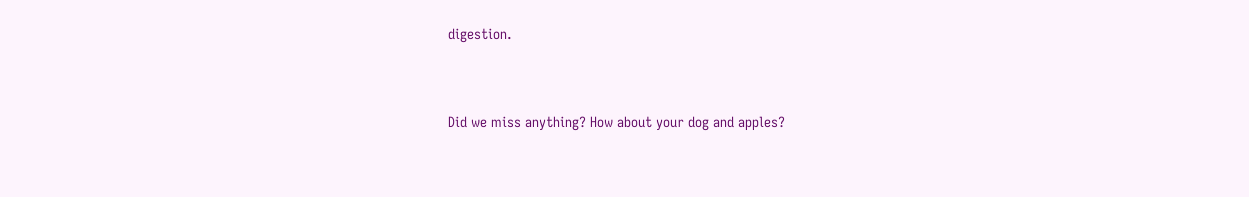digestion.


Did we miss anything? How about your dog and apples?